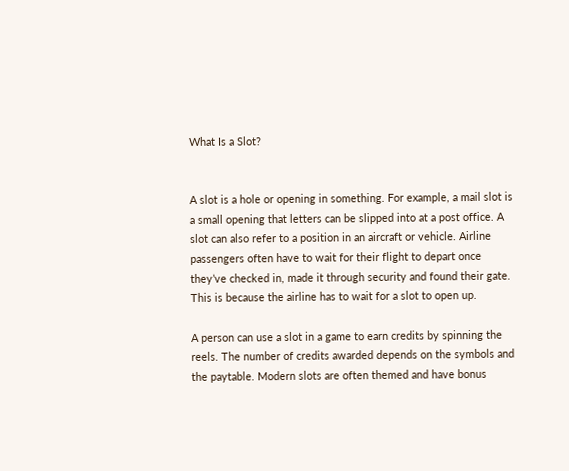What Is a Slot?


A slot is a hole or opening in something. For example, a mail slot is a small opening that letters can be slipped into at a post office. A slot can also refer to a position in an aircraft or vehicle. Airline passengers often have to wait for their flight to depart once they’ve checked in, made it through security and found their gate. This is because the airline has to wait for a slot to open up.

A person can use a slot in a game to earn credits by spinning the reels. The number of credits awarded depends on the symbols and the paytable. Modern slots are often themed and have bonus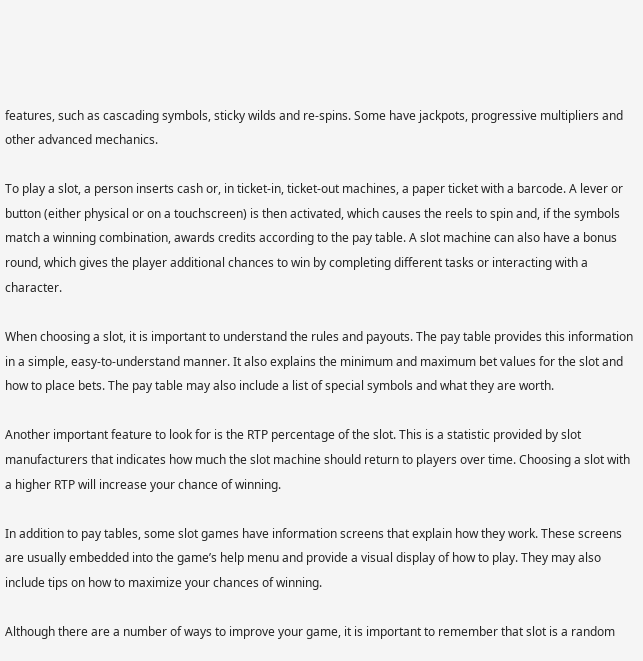features, such as cascading symbols, sticky wilds and re-spins. Some have jackpots, progressive multipliers and other advanced mechanics.

To play a slot, a person inserts cash or, in ticket-in, ticket-out machines, a paper ticket with a barcode. A lever or button (either physical or on a touchscreen) is then activated, which causes the reels to spin and, if the symbols match a winning combination, awards credits according to the pay table. A slot machine can also have a bonus round, which gives the player additional chances to win by completing different tasks or interacting with a character.

When choosing a slot, it is important to understand the rules and payouts. The pay table provides this information in a simple, easy-to-understand manner. It also explains the minimum and maximum bet values for the slot and how to place bets. The pay table may also include a list of special symbols and what they are worth.

Another important feature to look for is the RTP percentage of the slot. This is a statistic provided by slot manufacturers that indicates how much the slot machine should return to players over time. Choosing a slot with a higher RTP will increase your chance of winning.

In addition to pay tables, some slot games have information screens that explain how they work. These screens are usually embedded into the game’s help menu and provide a visual display of how to play. They may also include tips on how to maximize your chances of winning.

Although there are a number of ways to improve your game, it is important to remember that slot is a random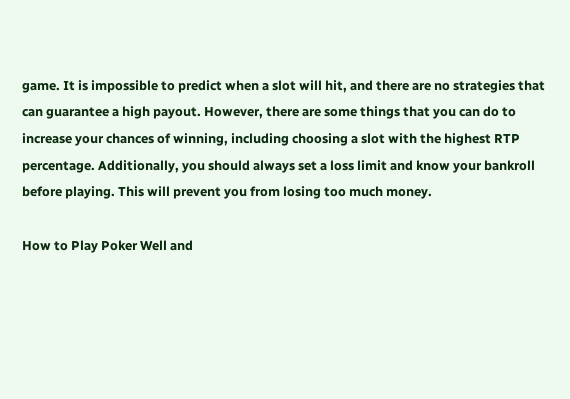game. It is impossible to predict when a slot will hit, and there are no strategies that can guarantee a high payout. However, there are some things that you can do to increase your chances of winning, including choosing a slot with the highest RTP percentage. Additionally, you should always set a loss limit and know your bankroll before playing. This will prevent you from losing too much money.

How to Play Poker Well and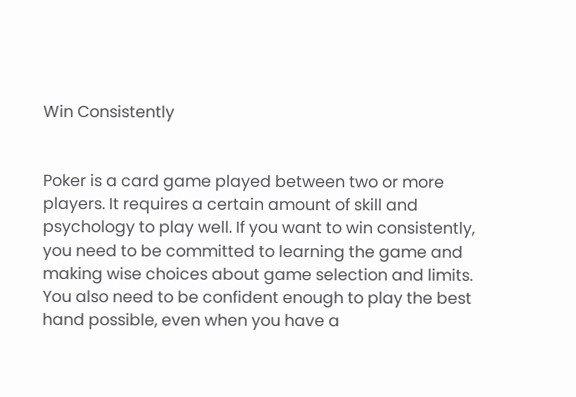Win Consistently


Poker is a card game played between two or more players. It requires a certain amount of skill and psychology to play well. If you want to win consistently, you need to be committed to learning the game and making wise choices about game selection and limits. You also need to be confident enough to play the best hand possible, even when you have a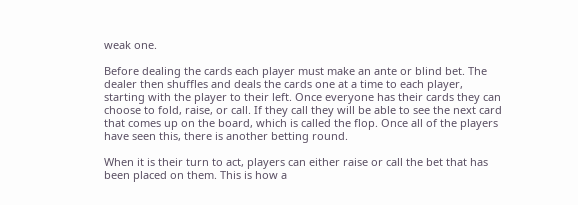weak one.

Before dealing the cards each player must make an ante or blind bet. The dealer then shuffles and deals the cards one at a time to each player, starting with the player to their left. Once everyone has their cards they can choose to fold, raise, or call. If they call they will be able to see the next card that comes up on the board, which is called the flop. Once all of the players have seen this, there is another betting round.

When it is their turn to act, players can either raise or call the bet that has been placed on them. This is how a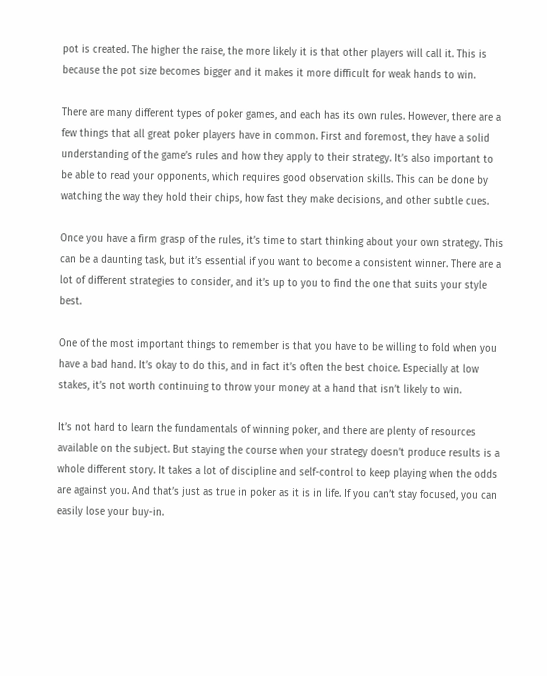pot is created. The higher the raise, the more likely it is that other players will call it. This is because the pot size becomes bigger and it makes it more difficult for weak hands to win.

There are many different types of poker games, and each has its own rules. However, there are a few things that all great poker players have in common. First and foremost, they have a solid understanding of the game’s rules and how they apply to their strategy. It’s also important to be able to read your opponents, which requires good observation skills. This can be done by watching the way they hold their chips, how fast they make decisions, and other subtle cues.

Once you have a firm grasp of the rules, it’s time to start thinking about your own strategy. This can be a daunting task, but it’s essential if you want to become a consistent winner. There are a lot of different strategies to consider, and it’s up to you to find the one that suits your style best.

One of the most important things to remember is that you have to be willing to fold when you have a bad hand. It’s okay to do this, and in fact it’s often the best choice. Especially at low stakes, it’s not worth continuing to throw your money at a hand that isn’t likely to win.

It’s not hard to learn the fundamentals of winning poker, and there are plenty of resources available on the subject. But staying the course when your strategy doesn’t produce results is a whole different story. It takes a lot of discipline and self-control to keep playing when the odds are against you. And that’s just as true in poker as it is in life. If you can’t stay focused, you can easily lose your buy-in.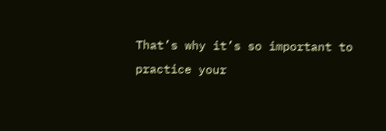That’s why it’s so important to practice your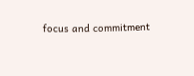focus and commitment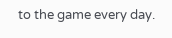to the game every day.